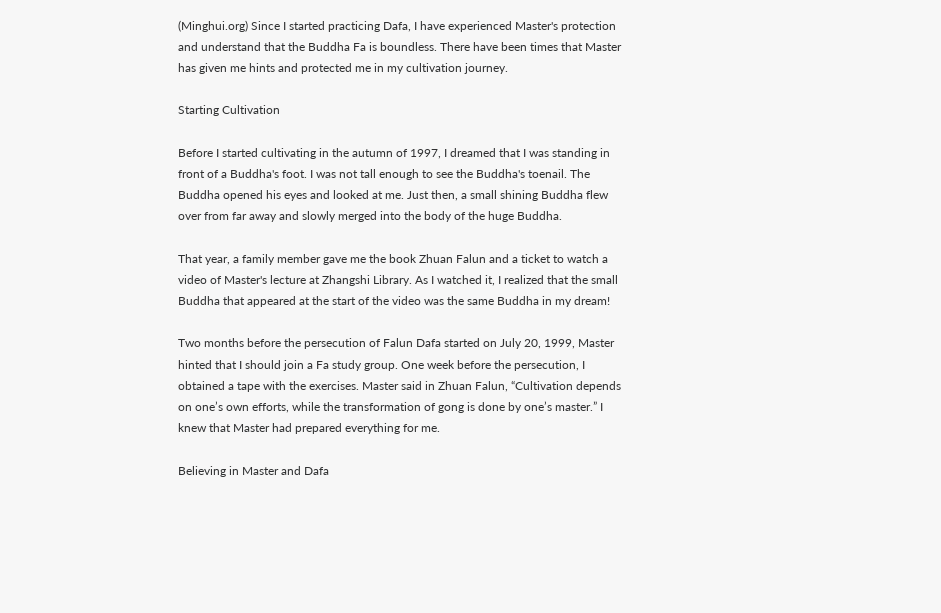(Minghui.org) Since I started practicing Dafa, I have experienced Master's protection and understand that the Buddha Fa is boundless. There have been times that Master has given me hints and protected me in my cultivation journey.

Starting Cultivation

Before I started cultivating in the autumn of 1997, I dreamed that I was standing in front of a Buddha's foot. I was not tall enough to see the Buddha's toenail. The Buddha opened his eyes and looked at me. Just then, a small shining Buddha flew over from far away and slowly merged into the body of the huge Buddha.

That year, a family member gave me the book Zhuan Falun and a ticket to watch a video of Master's lecture at Zhangshi Library. As I watched it, I realized that the small Buddha that appeared at the start of the video was the same Buddha in my dream!

Two months before the persecution of Falun Dafa started on July 20, 1999, Master hinted that I should join a Fa study group. One week before the persecution, I obtained a tape with the exercises. Master said in Zhuan Falun, “Cultivation depends on one’s own efforts, while the transformation of gong is done by one’s master.” I knew that Master had prepared everything for me.

Believing in Master and Dafa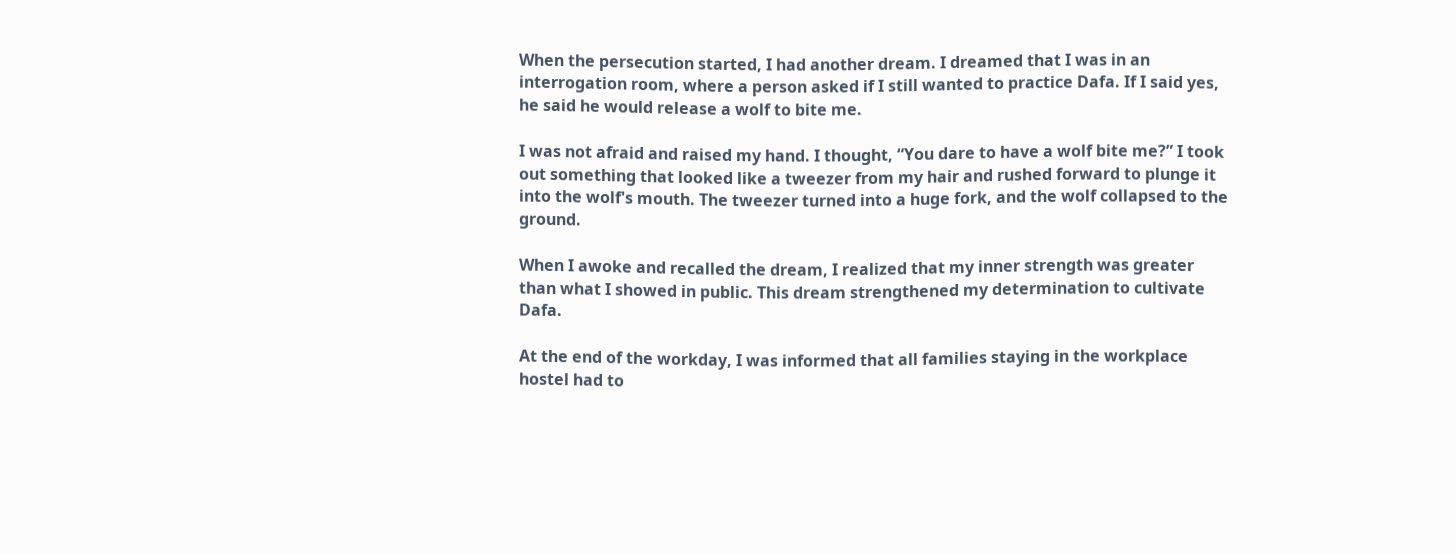When the persecution started, I had another dream. I dreamed that I was in an interrogation room, where a person asked if I still wanted to practice Dafa. If I said yes, he said he would release a wolf to bite me.

I was not afraid and raised my hand. I thought, “You dare to have a wolf bite me?” I took out something that looked like a tweezer from my hair and rushed forward to plunge it into the wolf's mouth. The tweezer turned into a huge fork, and the wolf collapsed to the ground.

When I awoke and recalled the dream, I realized that my inner strength was greater than what I showed in public. This dream strengthened my determination to cultivate Dafa.

At the end of the workday, I was informed that all families staying in the workplace hostel had to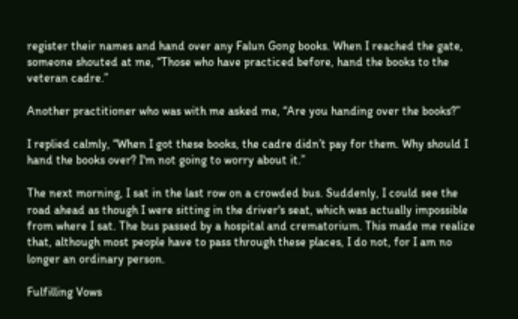register their names and hand over any Falun Gong books. When I reached the gate, someone shouted at me, “Those who have practiced before, hand the books to the veteran cadre.”

Another practitioner who was with me asked me, “Are you handing over the books?”

I replied calmly, “When I got these books, the cadre didn’t pay for them. Why should I hand the books over? I'm not going to worry about it.”

The next morning, I sat in the last row on a crowded bus. Suddenly, I could see the road ahead as though I were sitting in the driver's seat, which was actually impossible from where I sat. The bus passed by a hospital and crematorium. This made me realize that, although most people have to pass through these places, I do not, for I am no longer an ordinary person.

Fulfilling Vows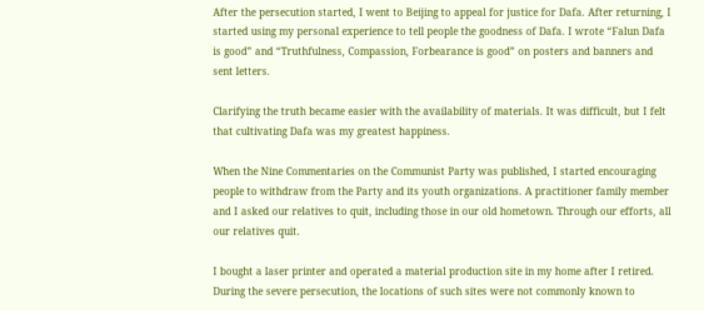After the persecution started, I went to Beijing to appeal for justice for Dafa. After returning, I started using my personal experience to tell people the goodness of Dafa. I wrote “Falun Dafa is good” and “Truthfulness, Compassion, Forbearance is good” on posters and banners and sent letters.

Clarifying the truth became easier with the availability of materials. It was difficult, but I felt that cultivating Dafa was my greatest happiness.

When the Nine Commentaries on the Communist Party was published, I started encouraging people to withdraw from the Party and its youth organizations. A practitioner family member and I asked our relatives to quit, including those in our old hometown. Through our efforts, all our relatives quit.

I bought a laser printer and operated a material production site in my home after I retired. During the severe persecution, the locations of such sites were not commonly known to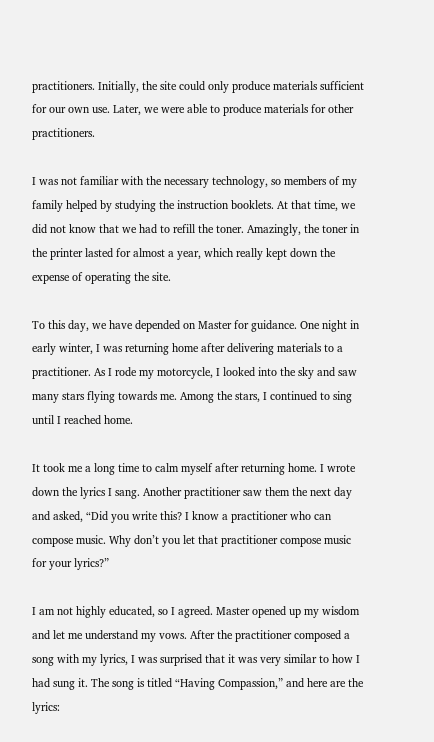practitioners. Initially, the site could only produce materials sufficient for our own use. Later, we were able to produce materials for other practitioners.

I was not familiar with the necessary technology, so members of my family helped by studying the instruction booklets. At that time, we did not know that we had to refill the toner. Amazingly, the toner in the printer lasted for almost a year, which really kept down the expense of operating the site.

To this day, we have depended on Master for guidance. One night in early winter, I was returning home after delivering materials to a practitioner. As I rode my motorcycle, I looked into the sky and saw many stars flying towards me. Among the stars, I continued to sing until I reached home.

It took me a long time to calm myself after returning home. I wrote down the lyrics I sang. Another practitioner saw them the next day and asked, “Did you write this? I know a practitioner who can compose music. Why don’t you let that practitioner compose music for your lyrics?”

I am not highly educated, so I agreed. Master opened up my wisdom and let me understand my vows. After the practitioner composed a song with my lyrics, I was surprised that it was very similar to how I had sung it. The song is titled “Having Compassion,” and here are the lyrics: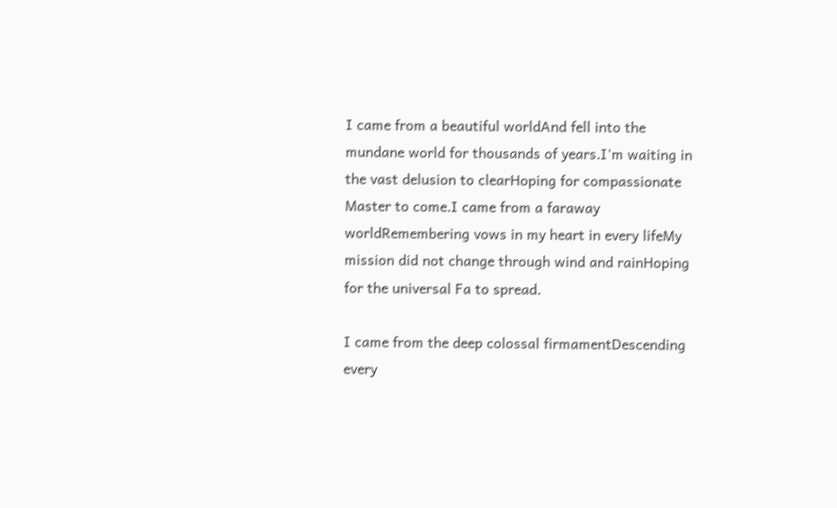I came from a beautiful worldAnd fell into the mundane world for thousands of years.I'm waiting in the vast delusion to clearHoping for compassionate Master to come.I came from a faraway worldRemembering vows in my heart in every lifeMy mission did not change through wind and rainHoping for the universal Fa to spread.

I came from the deep colossal firmamentDescending every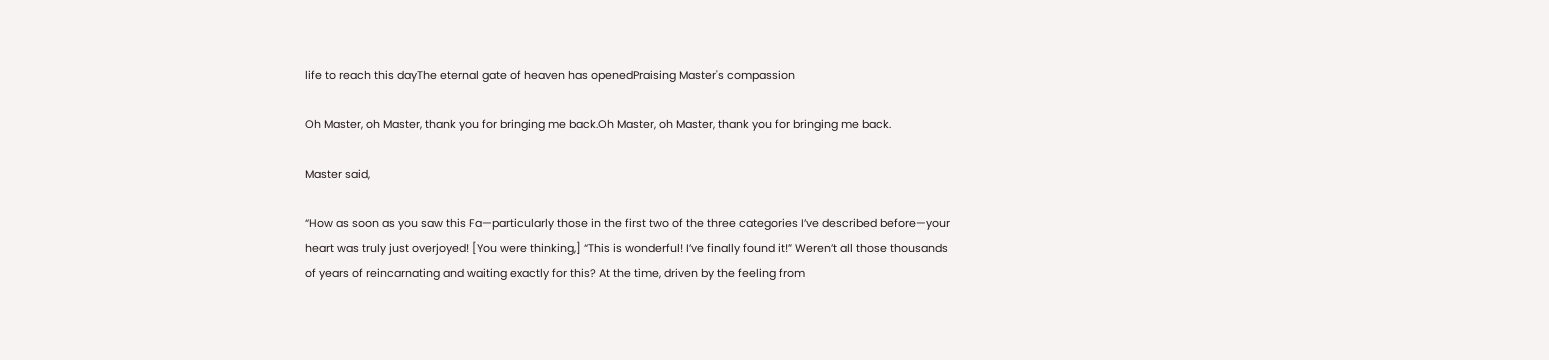life to reach this dayThe eternal gate of heaven has openedPraising Master's compassion

Oh Master, oh Master, thank you for bringing me back.Oh Master, oh Master, thank you for bringing me back.

Master said,

“How as soon as you saw this Fa—particularly those in the first two of the three categories I’ve described before—your heart was truly just overjoyed! [You were thinking,] “This is wonderful! I’ve finally found it!” Weren’t all those thousands of years of reincarnating and waiting exactly for this? At the time, driven by the feeling from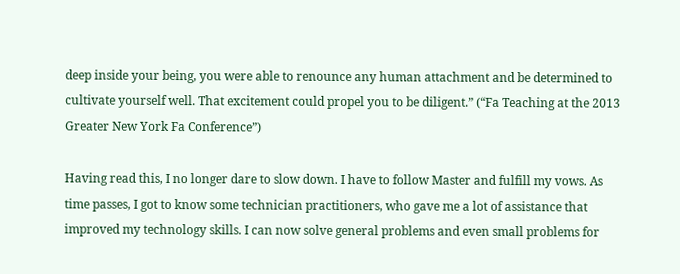deep inside your being, you were able to renounce any human attachment and be determined to cultivate yourself well. That excitement could propel you to be diligent.” (“Fa Teaching at the 2013 Greater New York Fa Conference”)

Having read this, I no longer dare to slow down. I have to follow Master and fulfill my vows. As time passes, I got to know some technician practitioners, who gave me a lot of assistance that improved my technology skills. I can now solve general problems and even small problems for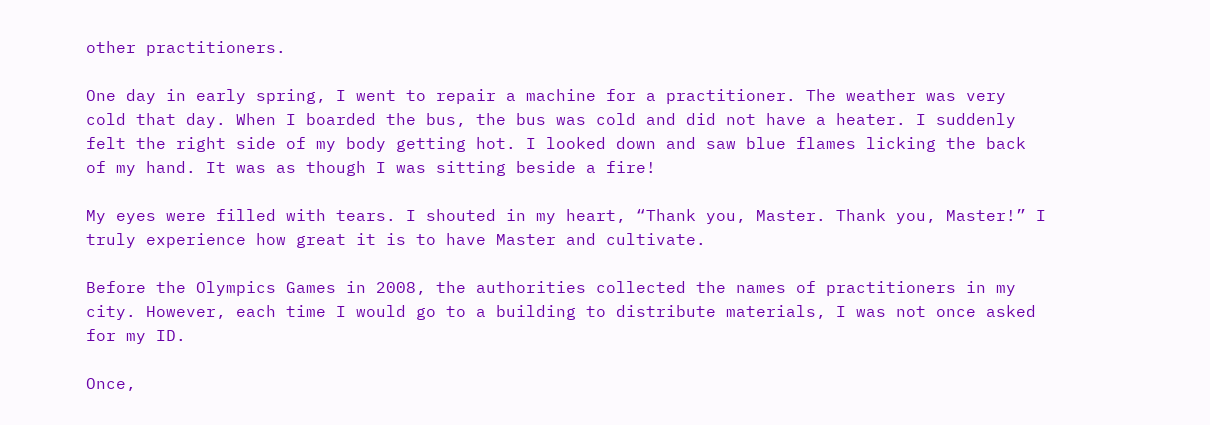other practitioners.

One day in early spring, I went to repair a machine for a practitioner. The weather was very cold that day. When I boarded the bus, the bus was cold and did not have a heater. I suddenly felt the right side of my body getting hot. I looked down and saw blue flames licking the back of my hand. It was as though I was sitting beside a fire!

My eyes were filled with tears. I shouted in my heart, “Thank you, Master. Thank you, Master!” I truly experience how great it is to have Master and cultivate.

Before the Olympics Games in 2008, the authorities collected the names of practitioners in my city. However, each time I would go to a building to distribute materials, I was not once asked for my ID.

Once,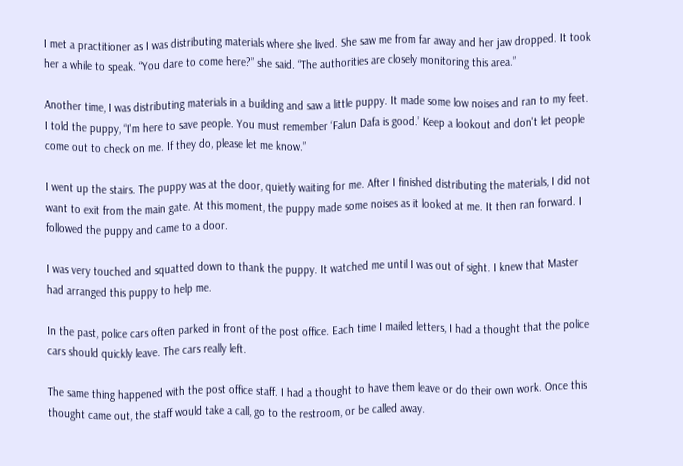I met a practitioner as I was distributing materials where she lived. She saw me from far away and her jaw dropped. It took her a while to speak. “You dare to come here?” she said. “The authorities are closely monitoring this area.”

Another time, I was distributing materials in a building and saw a little puppy. It made some low noises and ran to my feet. I told the puppy, “I'm here to save people. You must remember ‘Falun Dafa is good.’ Keep a lookout and don't let people come out to check on me. If they do, please let me know.”

I went up the stairs. The puppy was at the door, quietly waiting for me. After I finished distributing the materials, I did not want to exit from the main gate. At this moment, the puppy made some noises as it looked at me. It then ran forward. I followed the puppy and came to a door.

I was very touched and squatted down to thank the puppy. It watched me until I was out of sight. I knew that Master had arranged this puppy to help me.

In the past, police cars often parked in front of the post office. Each time I mailed letters, I had a thought that the police cars should quickly leave. The cars really left.

The same thing happened with the post office staff. I had a thought to have them leave or do their own work. Once this thought came out, the staff would take a call, go to the restroom, or be called away.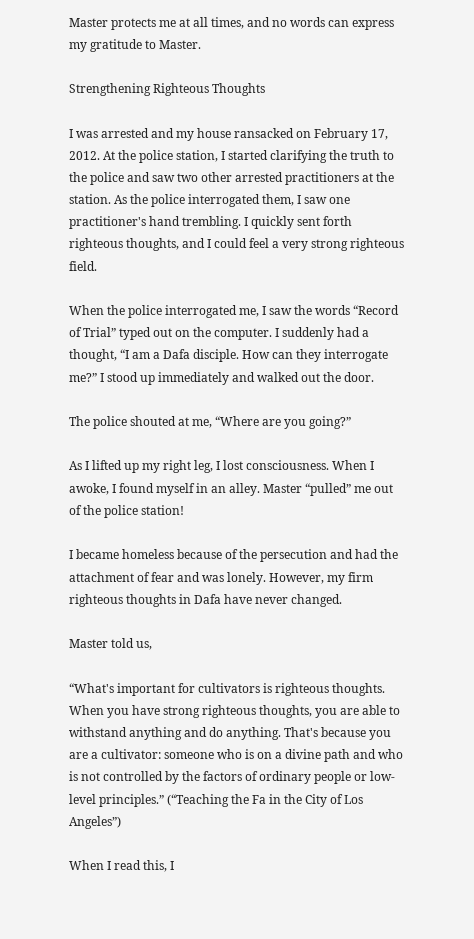Master protects me at all times, and no words can express my gratitude to Master.

Strengthening Righteous Thoughts

I was arrested and my house ransacked on February 17, 2012. At the police station, I started clarifying the truth to the police and saw two other arrested practitioners at the station. As the police interrogated them, I saw one practitioner's hand trembling. I quickly sent forth righteous thoughts, and I could feel a very strong righteous field.

When the police interrogated me, I saw the words “Record of Trial” typed out on the computer. I suddenly had a thought, “I am a Dafa disciple. How can they interrogate me?” I stood up immediately and walked out the door.

The police shouted at me, “Where are you going?”

As I lifted up my right leg, I lost consciousness. When I awoke, I found myself in an alley. Master “pulled” me out of the police station!

I became homeless because of the persecution and had the attachment of fear and was lonely. However, my firm righteous thoughts in Dafa have never changed.

Master told us,

“What's important for cultivators is righteous thoughts. When you have strong righteous thoughts, you are able to withstand anything and do anything. That's because you are a cultivator: someone who is on a divine path and who is not controlled by the factors of ordinary people or low-level principles.” (“Teaching the Fa in the City of Los Angeles”)

When I read this, I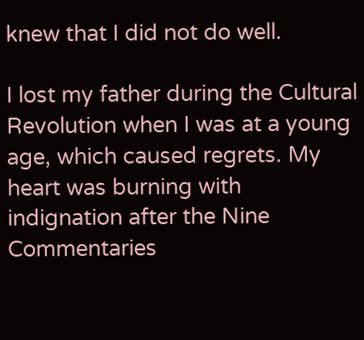knew that I did not do well.

I lost my father during the Cultural Revolution when I was at a young age, which caused regrets. My heart was burning with indignation after the Nine Commentaries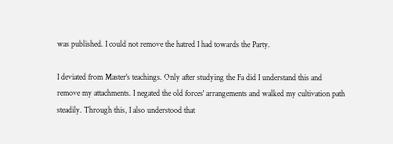was published. I could not remove the hatred I had towards the Party.

I deviated from Master's teachings. Only after studying the Fa did I understand this and remove my attachments. I negated the old forces' arrangements and walked my cultivation path steadily. Through this, I also understood that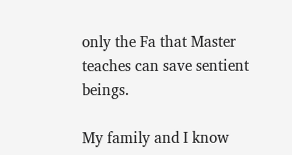only the Fa that Master teaches can save sentient beings.

My family and I know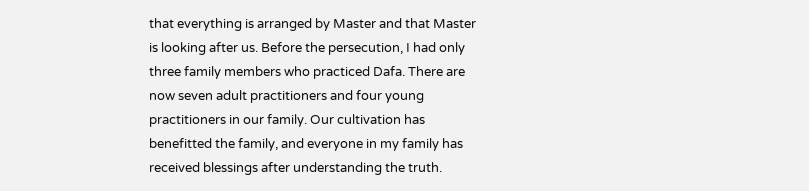that everything is arranged by Master and that Master is looking after us. Before the persecution, I had only three family members who practiced Dafa. There are now seven adult practitioners and four young practitioners in our family. Our cultivation has benefitted the family, and everyone in my family has received blessings after understanding the truth.